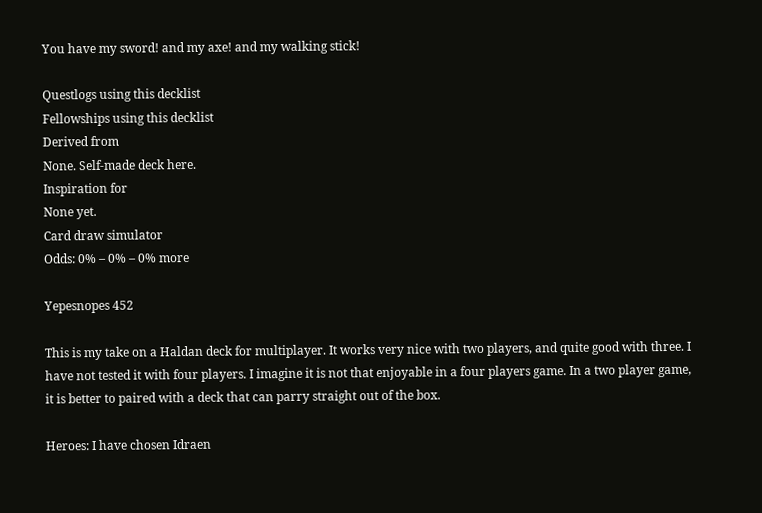You have my sword! and my axe! and my walking stick!

Questlogs using this decklist
Fellowships using this decklist
Derived from
None. Self-made deck here.
Inspiration for
None yet.
Card draw simulator
Odds: 0% – 0% – 0% more

Yepesnopes 452

This is my take on a Haldan deck for multiplayer. It works very nice with two players, and quite good with three. I have not tested it with four players. I imagine it is not that enjoyable in a four players game. In a two player game, it is better to paired with a deck that can parry straight out of the box.

Heroes: I have chosen Idraen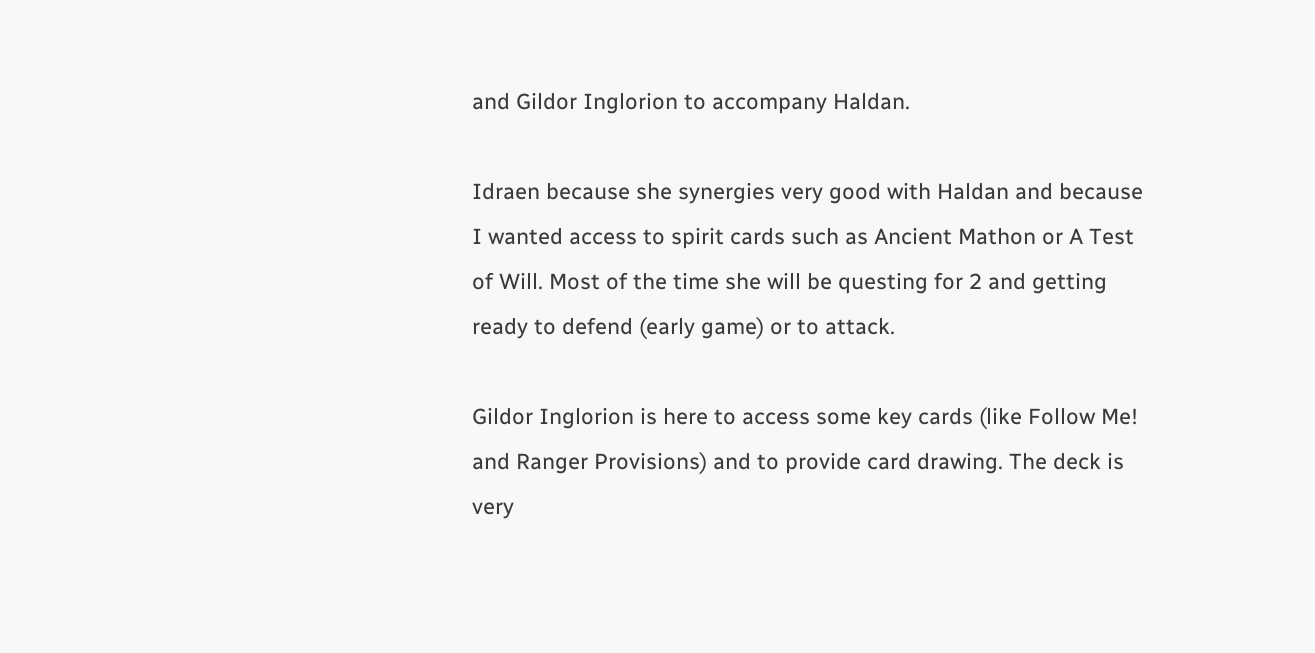and Gildor Inglorion to accompany Haldan.

Idraen because she synergies very good with Haldan and because I wanted access to spirit cards such as Ancient Mathon or A Test of Will. Most of the time she will be questing for 2 and getting ready to defend (early game) or to attack.

Gildor Inglorion is here to access some key cards (like Follow Me! and Ranger Provisions) and to provide card drawing. The deck is very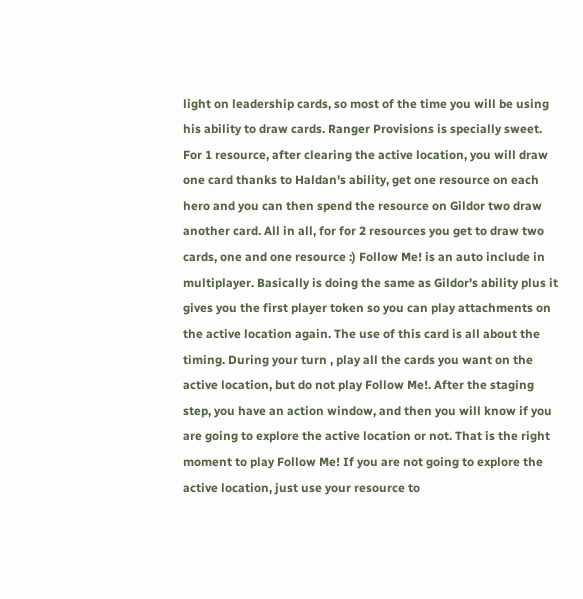light on leadership cards, so most of the time you will be using his ability to draw cards. Ranger Provisions is specially sweet. For 1 resource, after clearing the active location, you will draw one card thanks to Haldan's ability, get one resource on each hero and you can then spend the resource on Gildor two draw another card. All in all, for for 2 resources you get to draw two cards, one and one resource :) Follow Me! is an auto include in multiplayer. Basically is doing the same as Gildor's ability plus it gives you the first player token so you can play attachments on the active location again. The use of this card is all about the timing. During your turn , play all the cards you want on the active location, but do not play Follow Me!. After the staging step, you have an action window, and then you will know if you are going to explore the active location or not. That is the right moment to play Follow Me! If you are not going to explore the active location, just use your resource to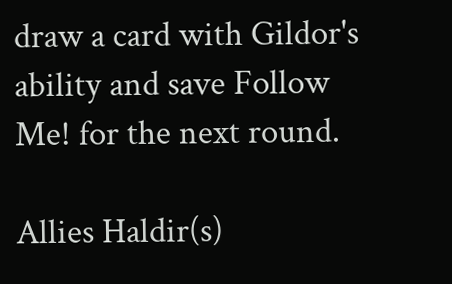draw a card with Gildor's ability and save Follow Me! for the next round.

Allies Haldir(s)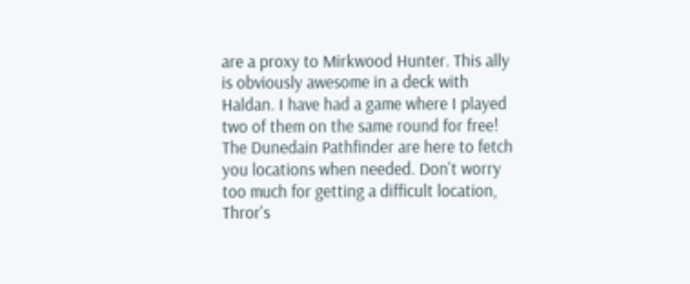are a proxy to Mirkwood Hunter. This ally is obviously awesome in a deck with Haldan. I have had a game where I played two of them on the same round for free! The Dunedain Pathfinder are here to fetch you locations when needed. Don't worry too much for getting a difficult location, Thror's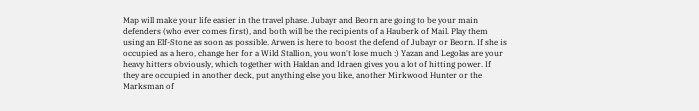Map will make your life easier in the travel phase. Jubayr and Beorn are going to be your main defenders (who ever comes first), and both will be the recipients of a Hauberk of Mail. Play them using an Elf-Stone as soon as possible. Arwen is here to boost the defend of Jubayr or Beorn. If she is occupied as a hero, change her for a Wild Stallion, you won't lose much :) Yazan and Legolas are your heavy hitters obviously, which together with Haldan and Idraen gives you a lot of hitting power. If they are occupied in another deck, put anything else you like, another Mirkwood Hunter or the Marksman of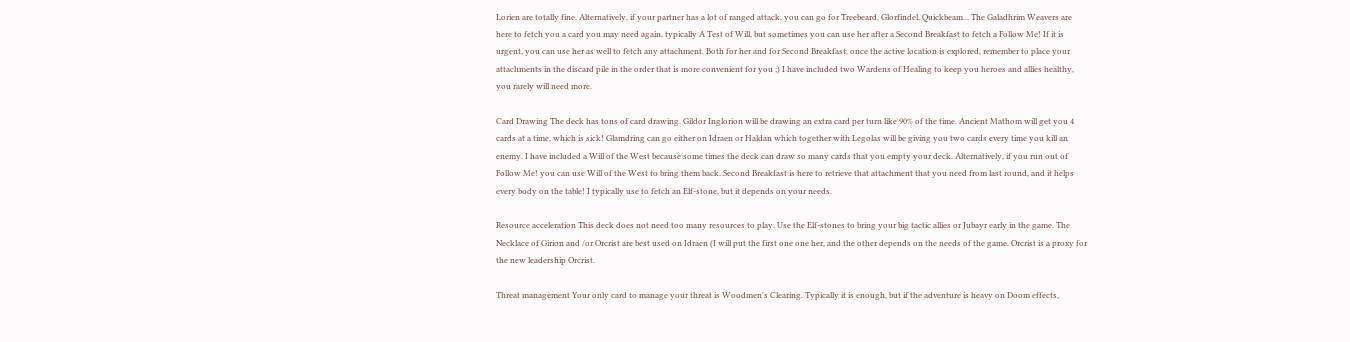Lorien are totally fine. Alternatively, if your partner has a lot of ranged attack, you can go for Treebeard, Glorfindel, Quickbeam... The Galadhrim Weavers are here to fetch you a card you may need again, typically A Test of Will, but sometimes you can use her after a Second Breakfast to fetch a Follow Me! If it is urgent, you can use her as well to fetch any attachment. Both for her and for Second Breakfast, once the active location is explored, remember to place your attachments in the discard pile in the order that is more convenient for you ;) I have included two Wardens of Healing to keep you heroes and allies healthy, you rarely will need more.

Card Drawing The deck has tons of card drawing. Gildor Inglorion will be drawing an extra card per turn like 90% of the time. Ancient Mathom will get you 4 cards at a time, which is sick! Glamdring can go either on Idraen or Haldan which together with Legolas will be giving you two cards every time you kill an enemy. I have included a Will of the West because some times the deck can draw so many cards that you empty your deck. Alternatively, if you run out of Follow Me! you can use Will of the West to bring them back. Second Breakfast is here to retrieve that attachment that you need from last round, and it helps every body on the table! I typically use to fetch an Elf-stone, but it depends on your needs.

Resource acceleration This deck does not need too many resources to play. Use the Elf-stones to bring your big tactic allies or Jubayr early in the game. The Necklace of Girion and /or Orcrist are best used on Idraen (I will put the first one one her, and the other depends on the needs of the game. Orcrist is a proxy for the new leadership Orcrist.

Threat management Your only card to manage your threat is Woodmen's Clearing. Typically it is enough, but if the adventure is heavy on Doom effects,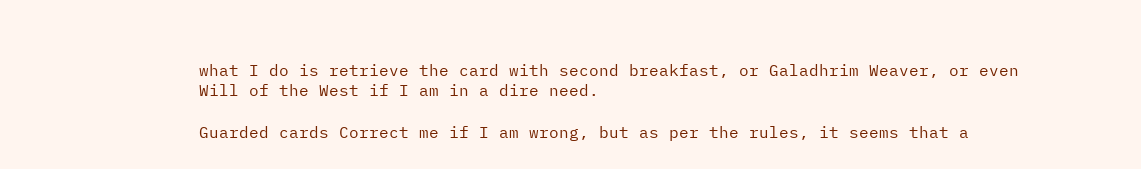what I do is retrieve the card with second breakfast, or Galadhrim Weaver, or even Will of the West if I am in a dire need.

Guarded cards Correct me if I am wrong, but as per the rules, it seems that a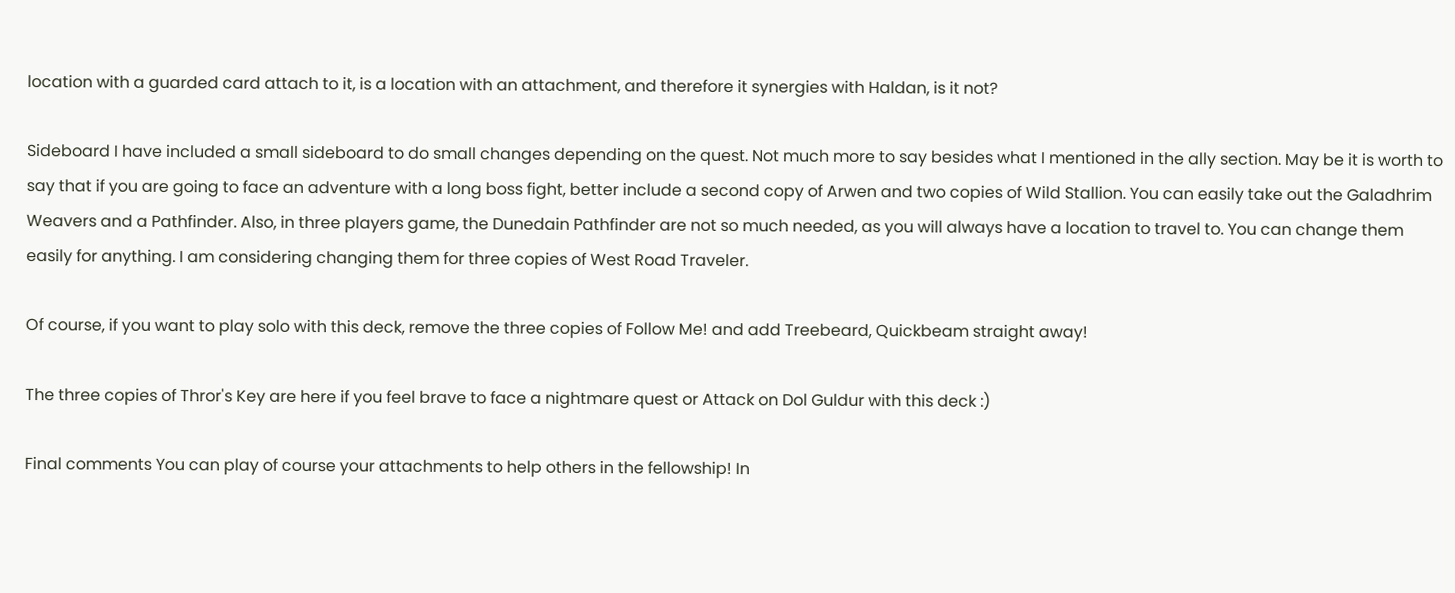location with a guarded card attach to it, is a location with an attachment, and therefore it synergies with Haldan, is it not?

Sideboard I have included a small sideboard to do small changes depending on the quest. Not much more to say besides what I mentioned in the ally section. May be it is worth to say that if you are going to face an adventure with a long boss fight, better include a second copy of Arwen and two copies of Wild Stallion. You can easily take out the Galadhrim Weavers and a Pathfinder. Also, in three players game, the Dunedain Pathfinder are not so much needed, as you will always have a location to travel to. You can change them easily for anything. I am considering changing them for three copies of West Road Traveler.

Of course, if you want to play solo with this deck, remove the three copies of Follow Me! and add Treebeard, Quickbeam straight away!

The three copies of Thror's Key are here if you feel brave to face a nightmare quest or Attack on Dol Guldur with this deck :)

Final comments You can play of course your attachments to help others in the fellowship! In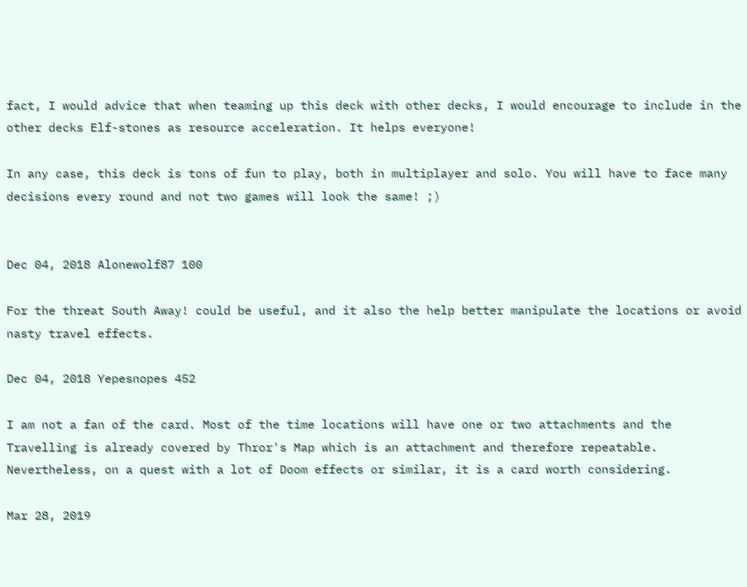fact, I would advice that when teaming up this deck with other decks, I would encourage to include in the other decks Elf-stones as resource acceleration. It helps everyone!

In any case, this deck is tons of fun to play, both in multiplayer and solo. You will have to face many decisions every round and not two games will look the same! ;)


Dec 04, 2018 Alonewolf87 100

For the threat South Away! could be useful, and it also the help better manipulate the locations or avoid nasty travel effects.

Dec 04, 2018 Yepesnopes 452

I am not a fan of the card. Most of the time locations will have one or two attachments and the Travelling is already covered by Thror's Map which is an attachment and therefore repeatable. Nevertheless, on a quest with a lot of Doom effects or similar, it is a card worth considering.

Mar 28, 2019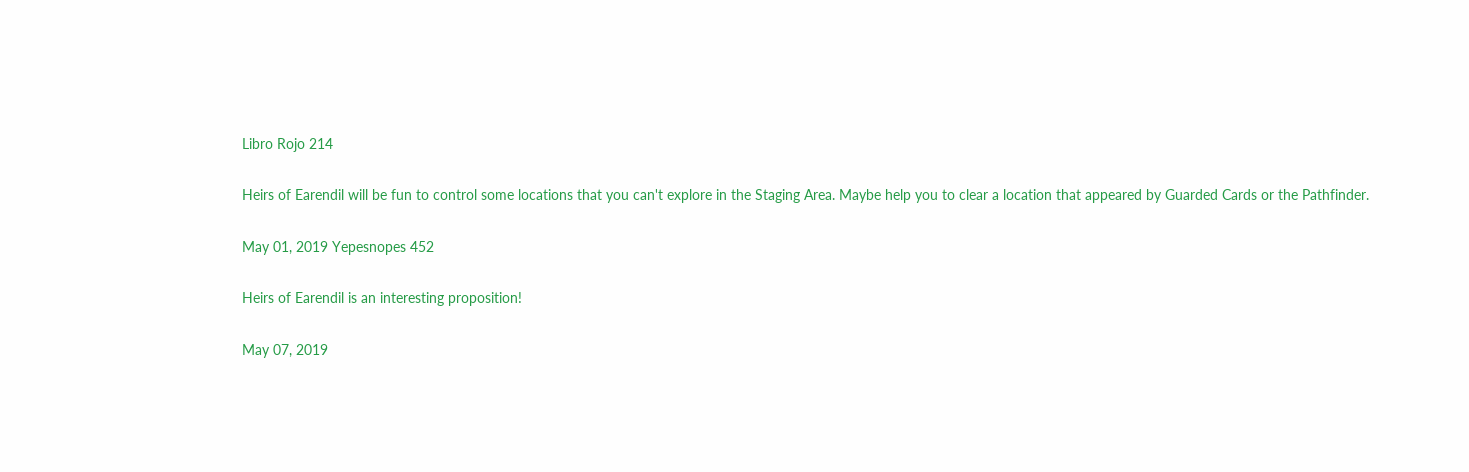Libro Rojo 214

Heirs of Earendil will be fun to control some locations that you can't explore in the Staging Area. Maybe help you to clear a location that appeared by Guarded Cards or the Pathfinder.

May 01, 2019 Yepesnopes 452

Heirs of Earendil is an interesting proposition!

May 07, 2019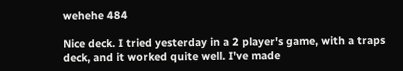wehehe 484

Nice deck. I tried yesterday in a 2 player's game, with a traps deck, and it worked quite well. I've made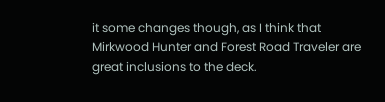it some changes though, as I think that Mirkwood Hunter and Forest Road Traveler are great inclusions to the deck.